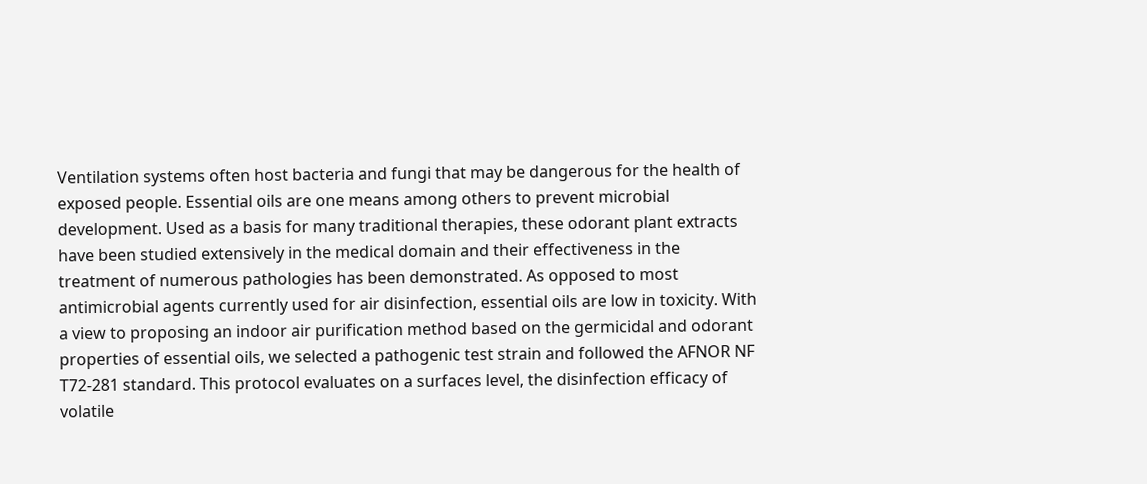Ventilation systems often host bacteria and fungi that may be dangerous for the health of exposed people. Essential oils are one means among others to prevent microbial development. Used as a basis for many traditional therapies, these odorant plant extracts have been studied extensively in the medical domain and their effectiveness in the treatment of numerous pathologies has been demonstrated. As opposed to most antimicrobial agents currently used for air disinfection, essential oils are low in toxicity. With a view to proposing an indoor air purification method based on the germicidal and odorant properties of essential oils, we selected a pathogenic test strain and followed the AFNOR NF T72-281 standard. This protocol evaluates on a surfaces level, the disinfection efficacy of volatile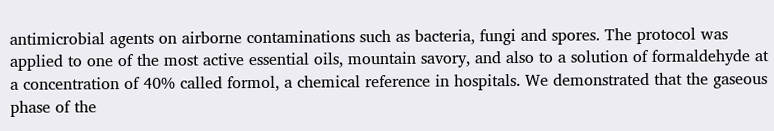antimicrobial agents on airborne contaminations such as bacteria, fungi and spores. The protocol was applied to one of the most active essential oils, mountain savory, and also to a solution of formaldehyde at a concentration of 40% called formol, a chemical reference in hospitals. We demonstrated that the gaseous phase of the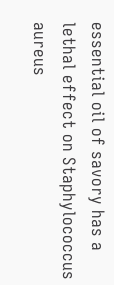essential oil of savory has a lethal effect on Staphylococcus aureus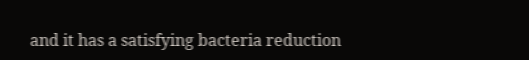and it has a satisfying bacteria reduction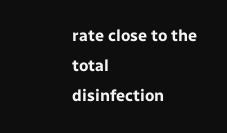rate close to the total disinfection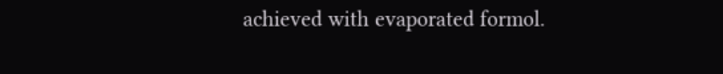achieved with evaporated formol.